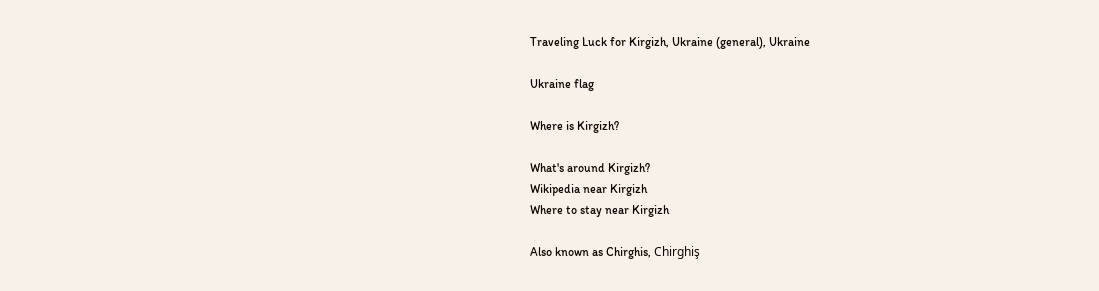Traveling Luck for Kirgizh, Ukraine (general), Ukraine

Ukraine flag

Where is Kirgizh?

What's around Kirgizh?
Wikipedia near Kirgizh
Where to stay near Kirgizh

Also known as Chirghis, Chirghiş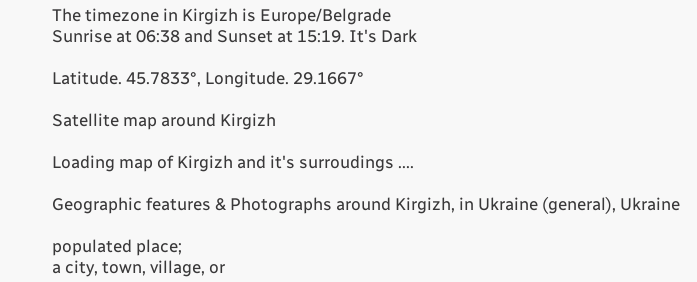The timezone in Kirgizh is Europe/Belgrade
Sunrise at 06:38 and Sunset at 15:19. It's Dark

Latitude. 45.7833°, Longitude. 29.1667°

Satellite map around Kirgizh

Loading map of Kirgizh and it's surroudings ....

Geographic features & Photographs around Kirgizh, in Ukraine (general), Ukraine

populated place;
a city, town, village, or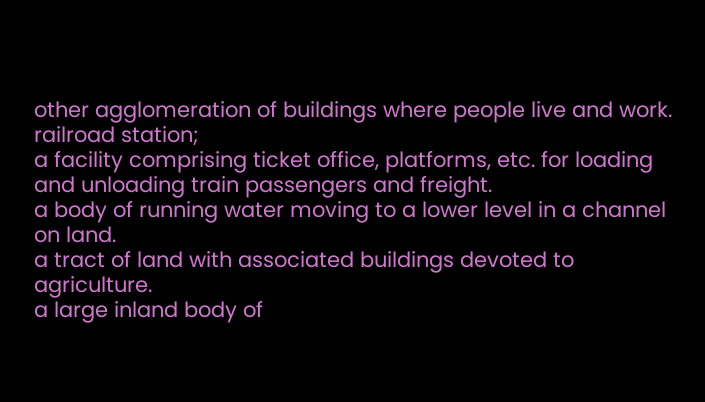other agglomeration of buildings where people live and work.
railroad station;
a facility comprising ticket office, platforms, etc. for loading and unloading train passengers and freight.
a body of running water moving to a lower level in a channel on land.
a tract of land with associated buildings devoted to agriculture.
a large inland body of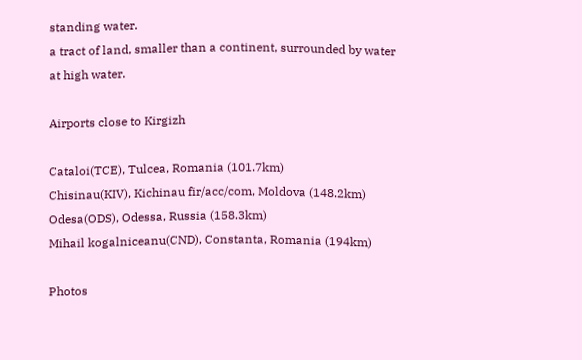standing water.
a tract of land, smaller than a continent, surrounded by water at high water.

Airports close to Kirgizh

Cataloi(TCE), Tulcea, Romania (101.7km)
Chisinau(KIV), Kichinau fir/acc/com, Moldova (148.2km)
Odesa(ODS), Odessa, Russia (158.3km)
Mihail kogalniceanu(CND), Constanta, Romania (194km)

Photos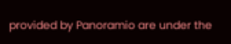provided by Panoramio are under the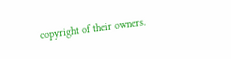copyright of their owners.